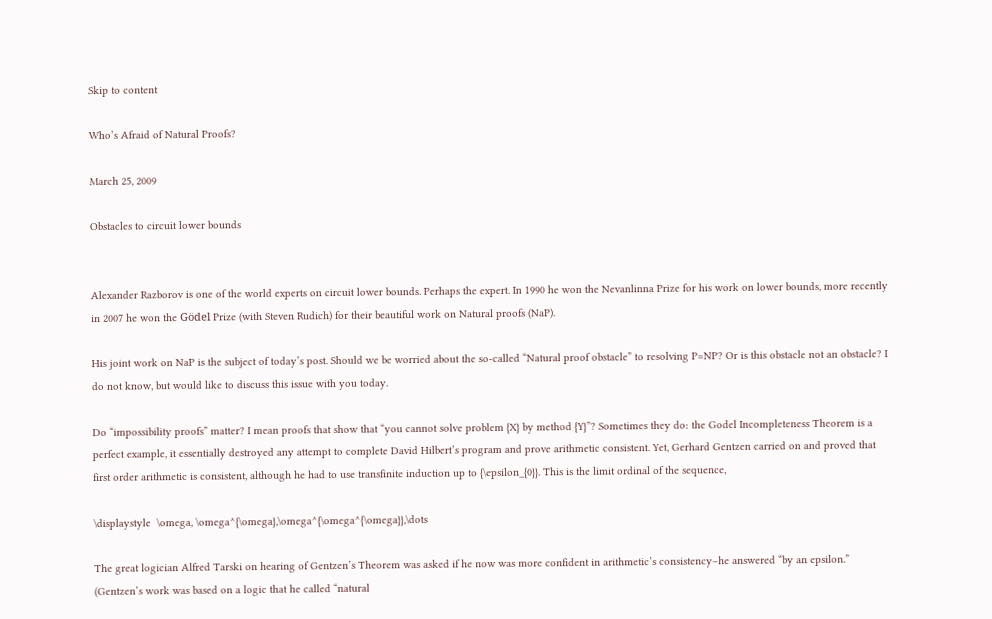Skip to content

Who’s Afraid of Natural Proofs?

March 25, 2009

Obstacles to circuit lower bounds


Alexander Razborov is one of the world experts on circuit lower bounds. Perhaps the expert. In 1990 he won the Nevanlinna Prize for his work on lower bounds, more recently in 2007 he won the Gödel Prize (with Steven Rudich) for their beautiful work on Natural proofs (NaP).

His joint work on NaP is the subject of today’s post. Should we be worried about the so-called “Natural proof obstacle” to resolving P=NP? Or is this obstacle not an obstacle? I do not know, but would like to discuss this issue with you today.

Do “impossibility proofs” matter? I mean proofs that show that “you cannot solve problem {X} by method {Y}”? Sometimes they do: the Godel Incompleteness Theorem is a perfect example, it essentially destroyed any attempt to complete David Hilbert’s program and prove arithmetic consistent. Yet, Gerhard Gentzen carried on and proved that first order arithmetic is consistent, although he had to use transfinite induction up to {\epsilon_{0}}. This is the limit ordinal of the sequence,

\displaystyle  \omega, \omega^{\omega},\omega^{\omega^{\omega}},\dots

The great logician Alfred Tarski on hearing of Gentzen’s Theorem was asked if he now was more confident in arithmetic’s consistency–he answered “by an epsilon.” (Gentzen’s work was based on a logic that he called “natural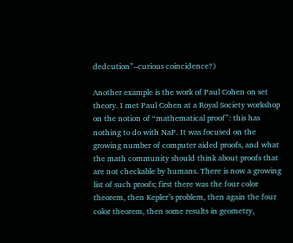dedcution”–curious coincidence?)

Another example is the work of Paul Cohen on set theory. I met Paul Cohen at a Royal Society workshop on the notion of “mathematical proof”: this has nothing to do with NaP. It was focused on the growing number of computer aided proofs, and what the math community should think about proofs that are not checkable by humans. There is now a growing list of such proofs; first there was the four color theorem, then Kepler’s problem, then again the four color theorem, then some results in geometry,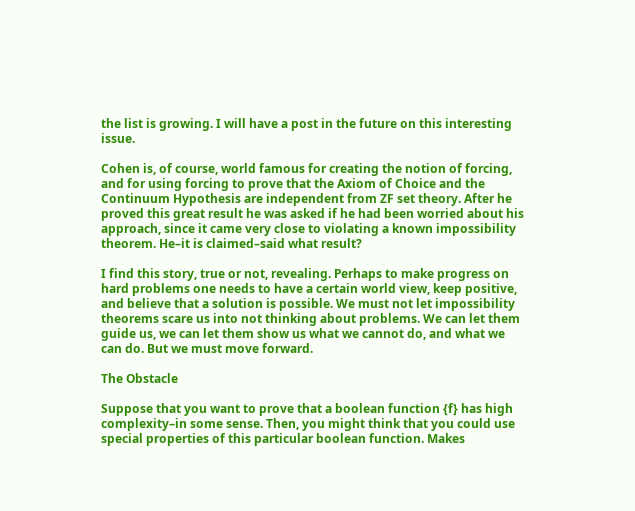the list is growing. I will have a post in the future on this interesting issue.

Cohen is, of course, world famous for creating the notion of forcing, and for using forcing to prove that the Axiom of Choice and the Continuum Hypothesis are independent from ZF set theory. After he proved this great result he was asked if he had been worried about his approach, since it came very close to violating a known impossibility theorem. He–it is claimed–said what result?

I find this story, true or not, revealing. Perhaps to make progress on hard problems one needs to have a certain world view, keep positive, and believe that a solution is possible. We must not let impossibility theorems scare us into not thinking about problems. We can let them guide us, we can let them show us what we cannot do, and what we can do. But we must move forward.

The Obstacle

Suppose that you want to prove that a boolean function {f} has high complexity–in some sense. Then, you might think that you could use special properties of this particular boolean function. Makes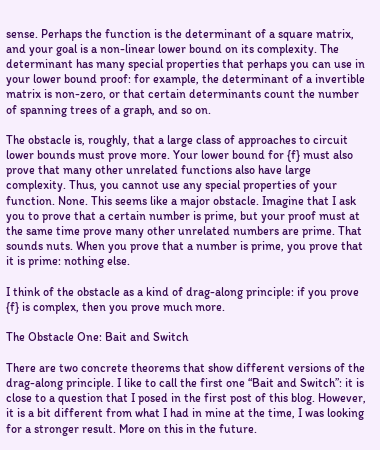sense. Perhaps the function is the determinant of a square matrix, and your goal is a non-linear lower bound on its complexity. The determinant has many special properties that perhaps you can use in your lower bound proof: for example, the determinant of a invertible matrix is non-zero, or that certain determinants count the number of spanning trees of a graph, and so on.

The obstacle is, roughly, that a large class of approaches to circuit lower bounds must prove more. Your lower bound for {f} must also prove that many other unrelated functions also have large complexity. Thus, you cannot use any special properties of your function. None. This seems like a major obstacle. Imagine that I ask you to prove that a certain number is prime, but your proof must at the same time prove many other unrelated numbers are prime. That sounds nuts. When you prove that a number is prime, you prove that it is prime: nothing else.

I think of the obstacle as a kind of drag-along principle: if you prove {f} is complex, then you prove much more.

The Obstacle One: Bait and Switch

There are two concrete theorems that show different versions of the drag-along principle. I like to call the first one “Bait and Switch”: it is close to a question that I posed in the first post of this blog. However, it is a bit different from what I had in mine at the time, I was looking for a stronger result. More on this in the future.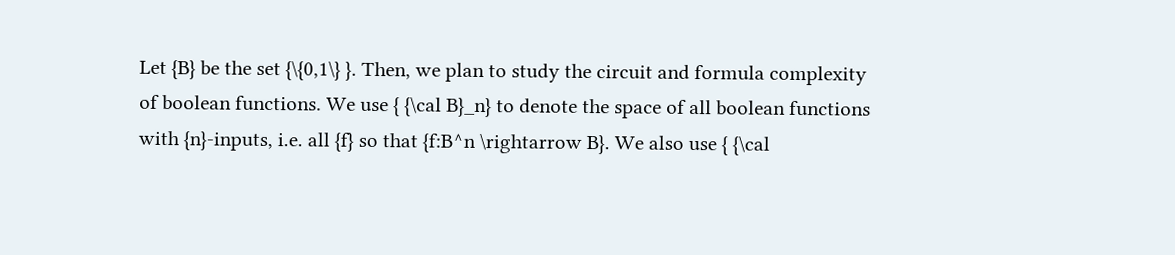Let {B} be the set {\{0,1\} }. Then, we plan to study the circuit and formula complexity of boolean functions. We use { {\cal B}_n} to denote the space of all boolean functions with {n}-inputs, i.e. all {f} so that {f:B^n \rightarrow B}. We also use { {\cal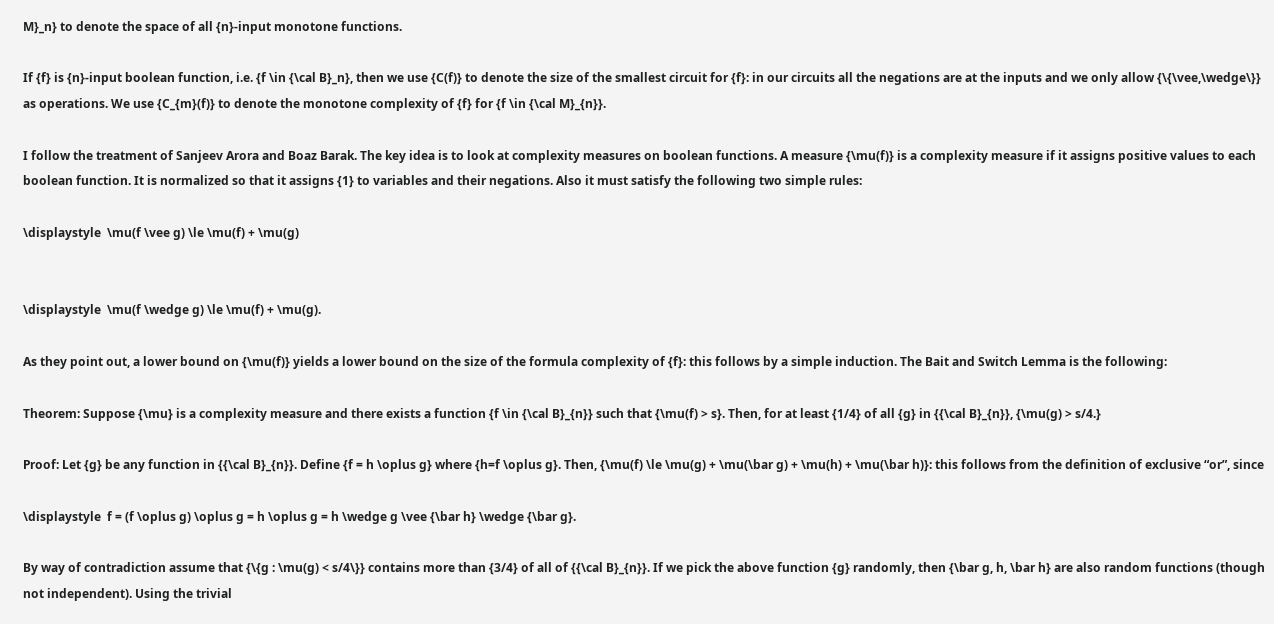M}_n} to denote the space of all {n}-input monotone functions.

If {f} is {n}-input boolean function, i.e. {f \in {\cal B}_n}, then we use {C(f)} to denote the size of the smallest circuit for {f}: in our circuits all the negations are at the inputs and we only allow {\{\vee,\wedge\}} as operations. We use {C_{m}(f)} to denote the monotone complexity of {f} for {f \in {\cal M}_{n}}.

I follow the treatment of Sanjeev Arora and Boaz Barak. The key idea is to look at complexity measures on boolean functions. A measure {\mu(f)} is a complexity measure if it assigns positive values to each boolean function. It is normalized so that it assigns {1} to variables and their negations. Also it must satisfy the following two simple rules:

\displaystyle  \mu(f \vee g) \le \mu(f) + \mu(g)


\displaystyle  \mu(f \wedge g) \le \mu(f) + \mu(g).

As they point out, a lower bound on {\mu(f)} yields a lower bound on the size of the formula complexity of {f}: this follows by a simple induction. The Bait and Switch Lemma is the following:

Theorem: Suppose {\mu} is a complexity measure and there exists a function {f \in {\cal B}_{n}} such that {\mu(f) > s}. Then, for at least {1/4} of all {g} in {{\cal B}_{n}}, {\mu(g) > s/4.}

Proof: Let {g} be any function in {{\cal B}_{n}}. Define {f = h \oplus g} where {h=f \oplus g}. Then, {\mu(f) \le \mu(g) + \mu(\bar g) + \mu(h) + \mu(\bar h)}: this follows from the definition of exclusive “or”, since

\displaystyle  f = (f \oplus g) \oplus g = h \oplus g = h \wedge g \vee {\bar h} \wedge {\bar g}.

By way of contradiction assume that {\{g : \mu(g) < s/4\}} contains more than {3/4} of all of {{\cal B}_{n}}. If we pick the above function {g} randomly, then {\bar g, h, \bar h} are also random functions (though not independent). Using the trivial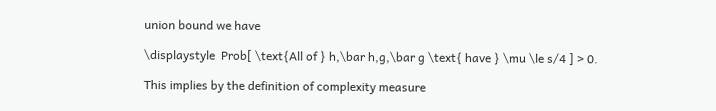union bound we have

\displaystyle  Prob[ \text{All of } h,\bar h,g,\bar g \text{ have } \mu \le s/4 ] > 0.

This implies by the definition of complexity measure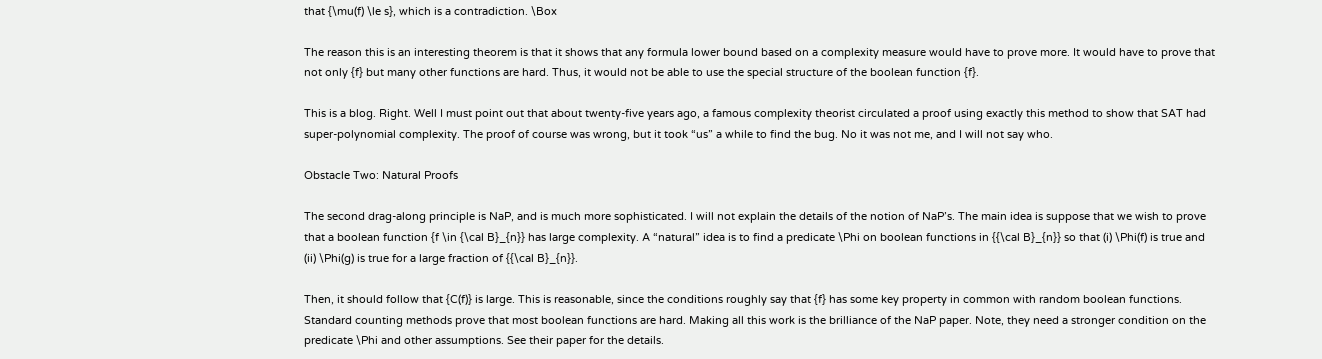that {\mu(f) \le s}, which is a contradiction. \Box

The reason this is an interesting theorem is that it shows that any formula lower bound based on a complexity measure would have to prove more. It would have to prove that not only {f} but many other functions are hard. Thus, it would not be able to use the special structure of the boolean function {f}.

This is a blog. Right. Well I must point out that about twenty-five years ago, a famous complexity theorist circulated a proof using exactly this method to show that SAT had super-polynomial complexity. The proof of course was wrong, but it took “us” a while to find the bug. No it was not me, and I will not say who.

Obstacle Two: Natural Proofs

The second drag-along principle is NaP, and is much more sophisticated. I will not explain the details of the notion of NaP’s. The main idea is suppose that we wish to prove that a boolean function {f \in {\cal B}_{n}} has large complexity. A “natural” idea is to find a predicate \Phi on boolean functions in {{\cal B}_{n}} so that (i) \Phi(f) is true and (ii) \Phi(g) is true for a large fraction of {{\cal B}_{n}}.

Then, it should follow that {C(f)} is large. This is reasonable, since the conditions roughly say that {f} has some key property in common with random boolean functions. Standard counting methods prove that most boolean functions are hard. Making all this work is the brilliance of the NaP paper. Note, they need a stronger condition on the predicate \Phi and other assumptions. See their paper for the details.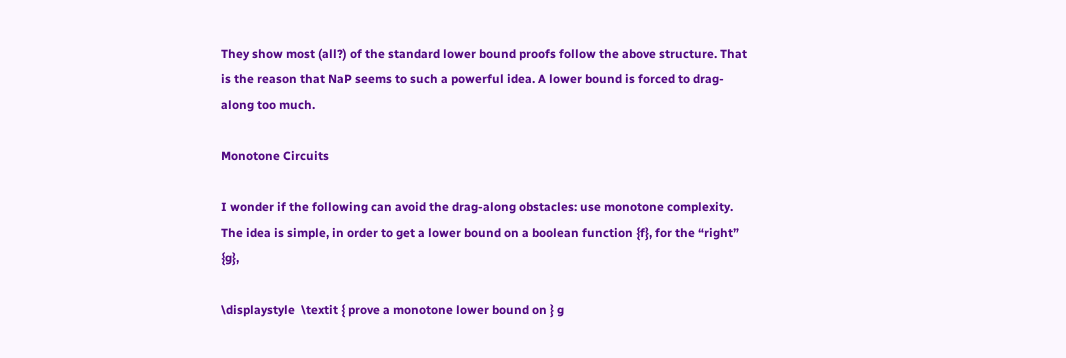They show most (all?) of the standard lower bound proofs follow the above structure. That is the reason that NaP seems to such a powerful idea. A lower bound is forced to drag-along too much.

Monotone Circuits

I wonder if the following can avoid the drag-along obstacles: use monotone complexity. The idea is simple, in order to get a lower bound on a boolean function {f}, for the “right” {g},

\displaystyle  \textit { prove a monotone lower bound on } g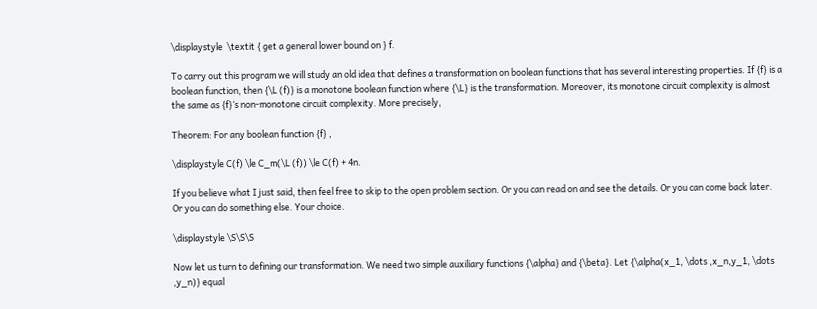\displaystyle  \textit { get a general lower bound on } f.

To carry out this program we will study an old idea that defines a transformation on boolean functions that has several interesting properties. If {f} is a boolean function, then {\L (f)} is a monotone boolean function where {\L} is the transformation. Moreover, its monotone circuit complexity is almost the same as {f}‘s non-monotone circuit complexity. More precisely,

Theorem: For any boolean function {f} ,

\displaystyle C(f) \le C_m(\L (f)) \le C(f) + 4n.

If you believe what I just said, then feel free to skip to the open problem section. Or you can read on and see the details. Or you can come back later. Or you can do something else. Your choice.

\displaystyle \S\S\S

Now let us turn to defining our transformation. We need two simple auxiliary functions {\alpha} and {\beta}. Let {\alpha(x_1, \dots ,x_n,y_1, \dots ,y_n)} equal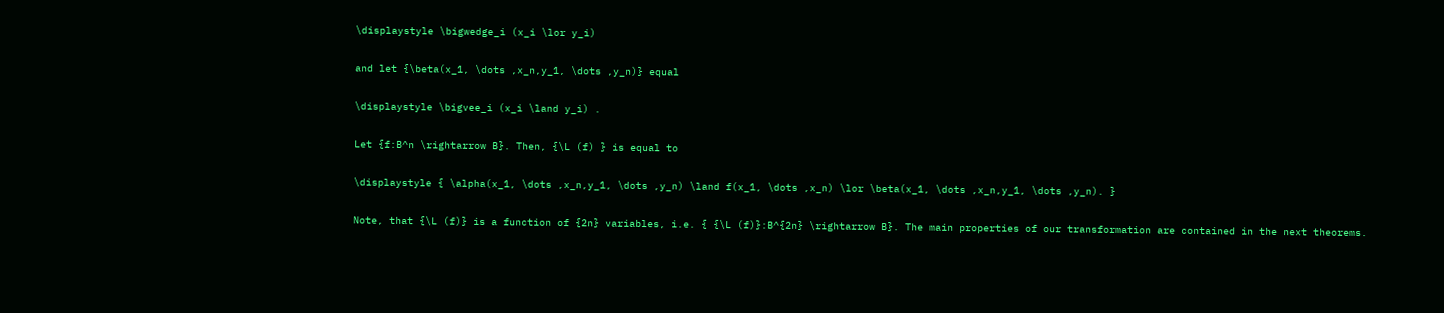\displaystyle \bigwedge_i (x_i \lor y_i)

and let {\beta(x_1, \dots ,x_n,y_1, \dots ,y_n)} equal

\displaystyle \bigvee_i (x_i \land y_i) .

Let {f:B^n \rightarrow B}. Then, {\L (f) } is equal to

\displaystyle { \alpha(x_1, \dots ,x_n,y_1, \dots ,y_n) \land f(x_1, \dots ,x_n) \lor \beta(x_1, \dots ,x_n,y_1, \dots ,y_n). }

Note, that {\L (f)} is a function of {2n} variables, i.e. { {\L (f)}:B^{2n} \rightarrow B}. The main properties of our transformation are contained in the next theorems.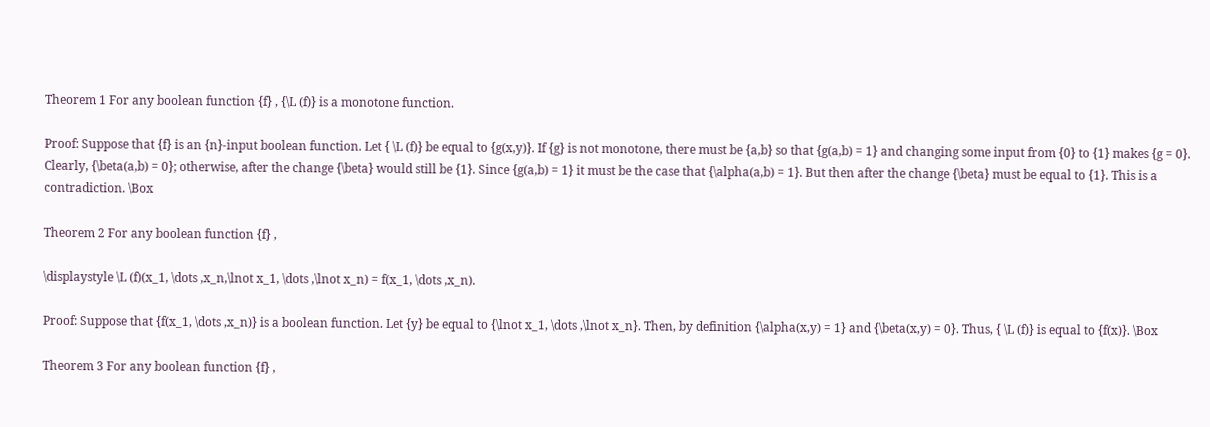Theorem 1 For any boolean function {f} , {\L (f)} is a monotone function.

Proof: Suppose that {f} is an {n}-input boolean function. Let { \L (f)} be equal to {g(x,y)}. If {g} is not monotone, there must be {a,b} so that {g(a,b) = 1} and changing some input from {0} to {1} makes {g = 0}. Clearly, {\beta(a,b) = 0}; otherwise, after the change {\beta} would still be {1}. Since {g(a,b) = 1} it must be the case that {\alpha(a,b) = 1}. But then after the change {\beta} must be equal to {1}. This is a contradiction. \Box

Theorem 2 For any boolean function {f} ,

\displaystyle \L (f)(x_1, \dots ,x_n,\lnot x_1, \dots ,\lnot x_n) = f(x_1, \dots ,x_n).

Proof: Suppose that {f(x_1, \dots ,x_n)} is a boolean function. Let {y} be equal to {\lnot x_1, \dots ,\lnot x_n}. Then, by definition {\alpha(x,y) = 1} and {\beta(x,y) = 0}. Thus, { \L (f)} is equal to {f(x)}. \Box

Theorem 3 For any boolean function {f} ,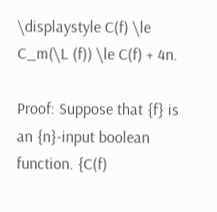\displaystyle C(f) \le C_m(\L (f)) \le C(f) + 4n.

Proof: Suppose that {f} is an {n}-input boolean function. {C(f)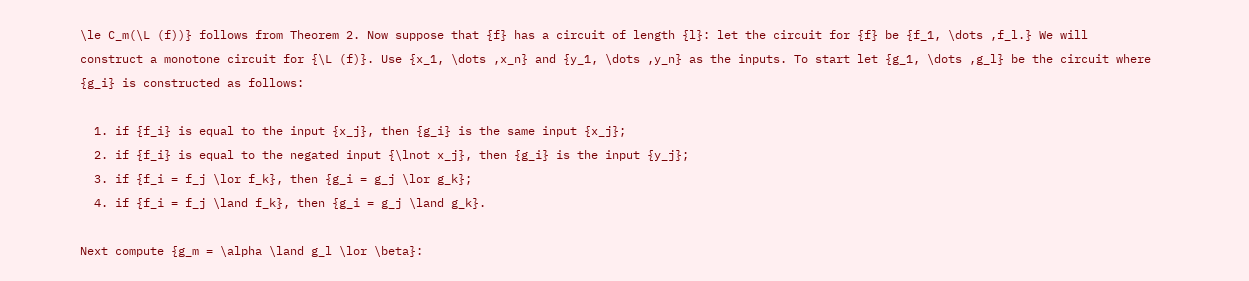\le C_m(\L (f))} follows from Theorem 2. Now suppose that {f} has a circuit of length {l}: let the circuit for {f} be {f_1, \dots ,f_l.} We will construct a monotone circuit for {\L (f)}. Use {x_1, \dots ,x_n} and {y_1, \dots ,y_n} as the inputs. To start let {g_1, \dots ,g_l} be the circuit where {g_i} is constructed as follows:

  1. if {f_i} is equal to the input {x_j}, then {g_i} is the same input {x_j};
  2. if {f_i} is equal to the negated input {\lnot x_j}, then {g_i} is the input {y_j};
  3. if {f_i = f_j \lor f_k}, then {g_i = g_j \lor g_k};
  4. if {f_i = f_j \land f_k}, then {g_i = g_j \land g_k}.

Next compute {g_m = \alpha \land g_l \lor \beta}: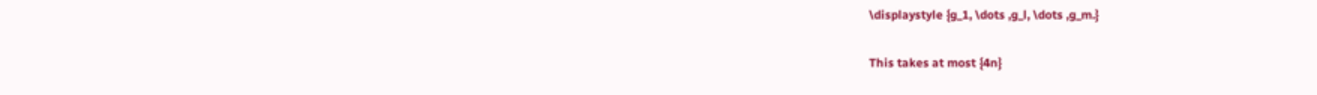\displaystyle {g_1, \dots ,g_l, \dots ,g_m.}

This takes at most {4n}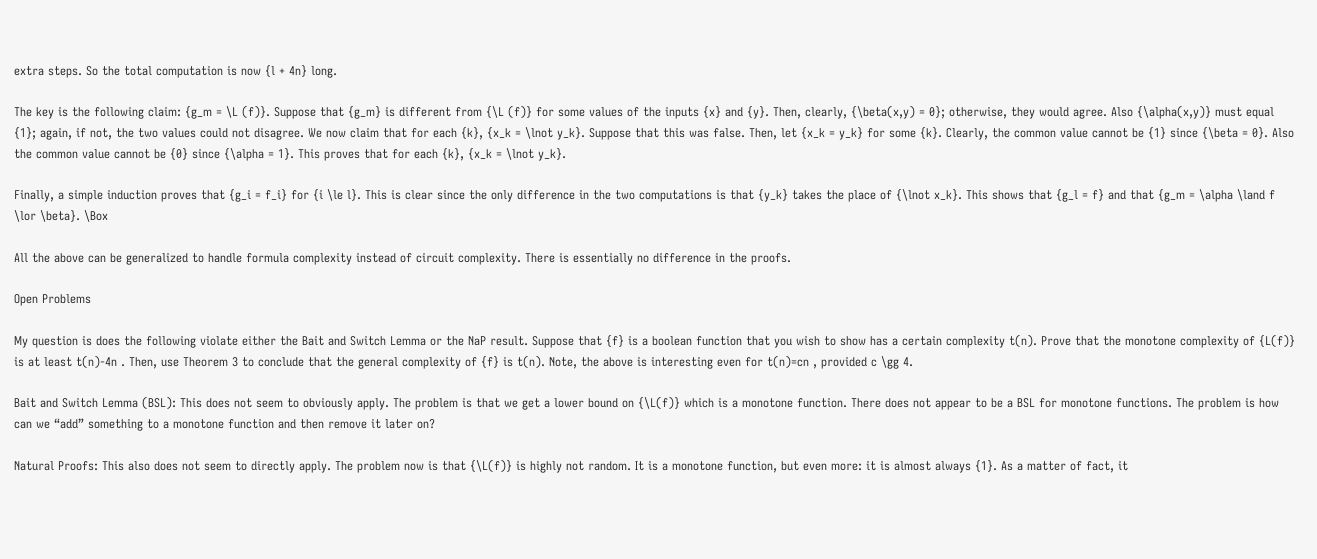extra steps. So the total computation is now {l + 4n} long.

The key is the following claim: {g_m = \L (f)}. Suppose that {g_m} is different from {\L (f)} for some values of the inputs {x} and {y}. Then, clearly, {\beta(x,y) = 0}; otherwise, they would agree. Also {\alpha(x,y)} must equal {1}; again, if not, the two values could not disagree. We now claim that for each {k}, {x_k = \lnot y_k}. Suppose that this was false. Then, let {x_k = y_k} for some {k}. Clearly, the common value cannot be {1} since {\beta = 0}. Also the common value cannot be {0} since {\alpha = 1}. This proves that for each {k}, {x_k = \lnot y_k}.

Finally, a simple induction proves that {g_i = f_i} for {i \le l}. This is clear since the only difference in the two computations is that {y_k} takes the place of {\lnot x_k}. This shows that {g_l = f} and that {g_m = \alpha \land f \lor \beta}. \Box

All the above can be generalized to handle formula complexity instead of circuit complexity. There is essentially no difference in the proofs.

Open Problems

My question is does the following violate either the Bait and Switch Lemma or the NaP result. Suppose that {f} is a boolean function that you wish to show has a certain complexity t(n). Prove that the monotone complexity of {L(f)} is at least t(n)-4n . Then, use Theorem 3 to conclude that the general complexity of {f} is t(n). Note, the above is interesting even for t(n)=cn , provided c \gg 4.

Bait and Switch Lemma (BSL): This does not seem to obviously apply. The problem is that we get a lower bound on {\L(f)} which is a monotone function. There does not appear to be a BSL for monotone functions. The problem is how can we “add” something to a monotone function and then remove it later on?

Natural Proofs: This also does not seem to directly apply. The problem now is that {\L(f)} is highly not random. It is a monotone function, but even more: it is almost always {1}. As a matter of fact, it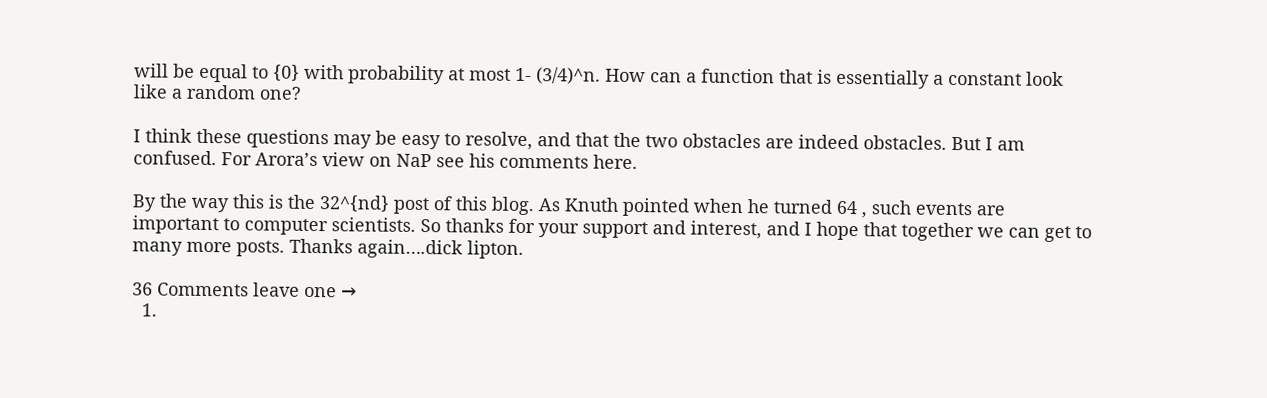will be equal to {0} with probability at most 1- (3/4)^n. How can a function that is essentially a constant look like a random one?

I think these questions may be easy to resolve, and that the two obstacles are indeed obstacles. But I am confused. For Arora’s view on NaP see his comments here.

By the way this is the 32^{nd} post of this blog. As Knuth pointed when he turned 64 , such events are important to computer scientists. So thanks for your support and interest, and I hope that together we can get to many more posts. Thanks again….dick lipton.

36 Comments leave one →
  1.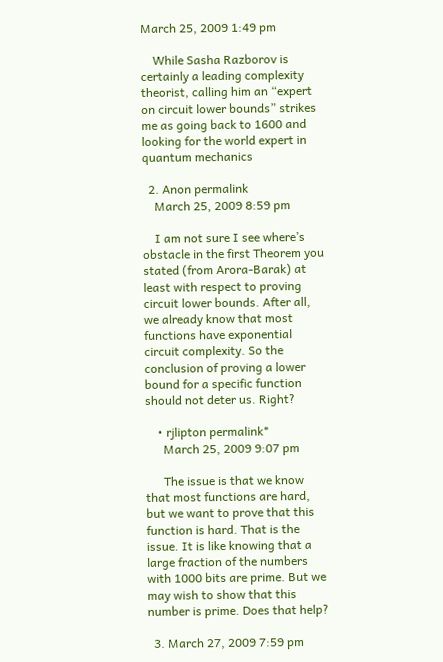March 25, 2009 1:49 pm

    While Sasha Razborov is certainly a leading complexity theorist, calling him an “expert on circuit lower bounds” strikes me as going back to 1600 and looking for the world expert in quantum mechanics

  2. Anon permalink
    March 25, 2009 8:59 pm

    I am not sure I see where’s obstacle in the first Theorem you stated (from Arora-Barak) at least with respect to proving circuit lower bounds. After all, we already know that most functions have exponential circuit complexity. So the conclusion of proving a lower bound for a specific function should not deter us. Right?

    • rjlipton permalink*
      March 25, 2009 9:07 pm

      The issue is that we know that most functions are hard, but we want to prove that this function is hard. That is the issue. It is like knowing that a large fraction of the numbers with 1000 bits are prime. But we may wish to show that this number is prime. Does that help?

  3. March 27, 2009 7:59 pm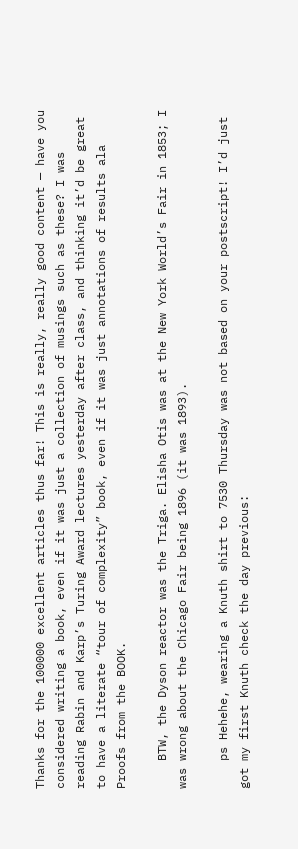Thanks for the 100000 excellent articles thus far! This is really, really good content — have you considered writing a book, even if it was just a collection of musings such as these? I was reading Rabin and Karp’s Turing Award lectures yesterday after class, and thinking it’d be great to have a literate “tour of complexity” book, even if it was just annotations of results ala Proofs from the BOOK.

    BTW, the Dyson reactor was the Triga. Elisha Otis was at the New York World’s Fair in 1853; I was wrong about the Chicago Fair being 1896 (it was 1893).

    ps Hehehe, wearing a Knuth shirt to 7530 Thursday was not based on your postscript! I’d just got my first Knuth check the day previous: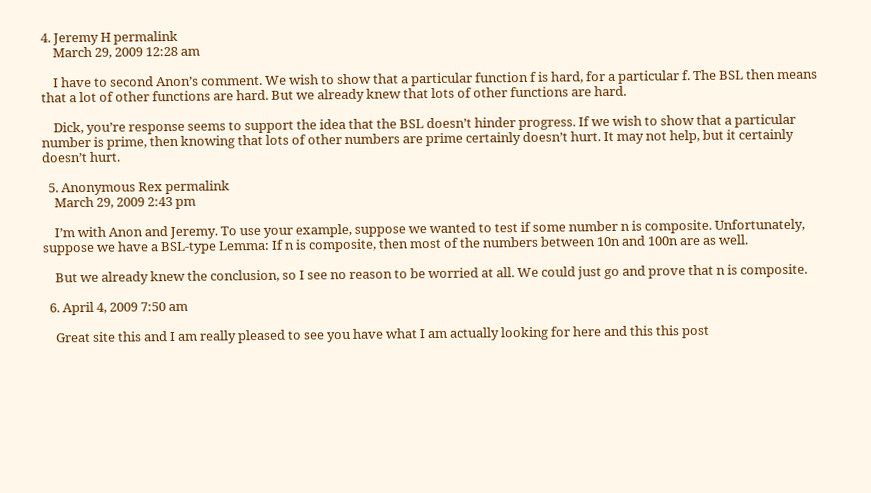4. Jeremy H permalink
    March 29, 2009 12:28 am

    I have to second Anon’s comment. We wish to show that a particular function f is hard, for a particular f. The BSL then means that a lot of other functions are hard. But we already knew that lots of other functions are hard.

    Dick, you’re response seems to support the idea that the BSL doesn’t hinder progress. If we wish to show that a particular number is prime, then knowing that lots of other numbers are prime certainly doesn’t hurt. It may not help, but it certainly doesn’t hurt.

  5. Anonymous Rex permalink
    March 29, 2009 2:43 pm

    I’m with Anon and Jeremy. To use your example, suppose we wanted to test if some number n is composite. Unfortunately, suppose we have a BSL-type Lemma: If n is composite, then most of the numbers between 10n and 100n are as well.

    But we already knew the conclusion, so I see no reason to be worried at all. We could just go and prove that n is composite.

  6. April 4, 2009 7:50 am

    Great site this and I am really pleased to see you have what I am actually looking for here and this this post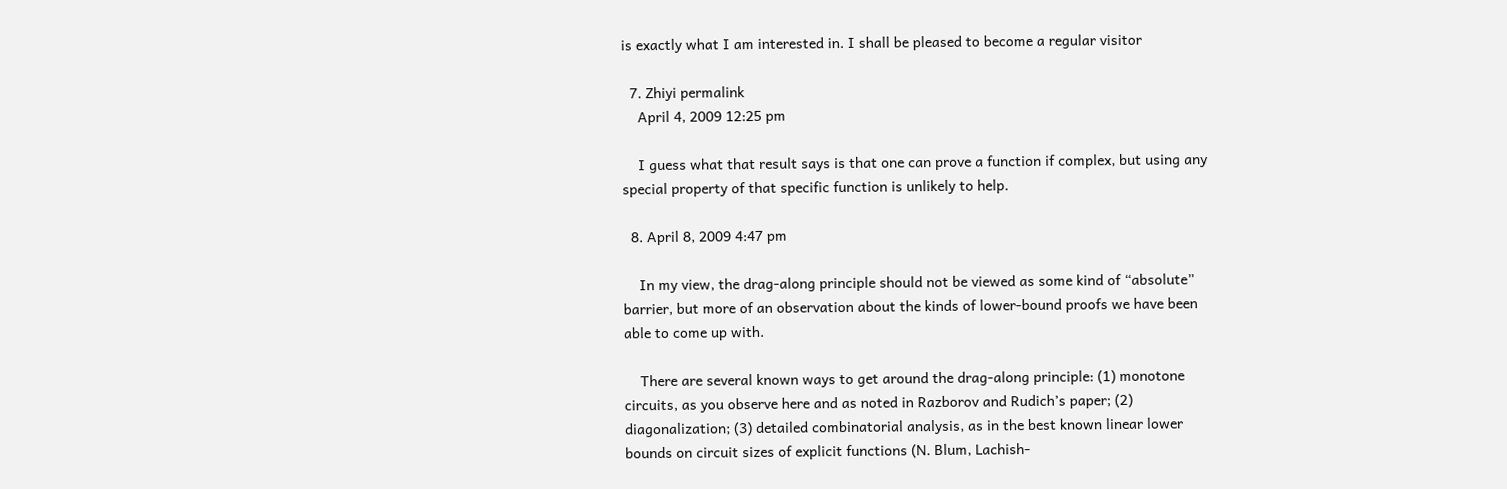is exactly what I am interested in. I shall be pleased to become a regular visitor

  7. Zhiyi permalink
    April 4, 2009 12:25 pm

    I guess what that result says is that one can prove a function if complex, but using any special property of that specific function is unlikely to help.

  8. April 8, 2009 4:47 pm

    In my view, the drag-along principle should not be viewed as some kind of “absolute” barrier, but more of an observation about the kinds of lower-bound proofs we have been able to come up with.

    There are several known ways to get around the drag-along principle: (1) monotone circuits, as you observe here and as noted in Razborov and Rudich’s paper; (2) diagonalization; (3) detailed combinatorial analysis, as in the best known linear lower bounds on circuit sizes of explicit functions (N. Blum, Lachish-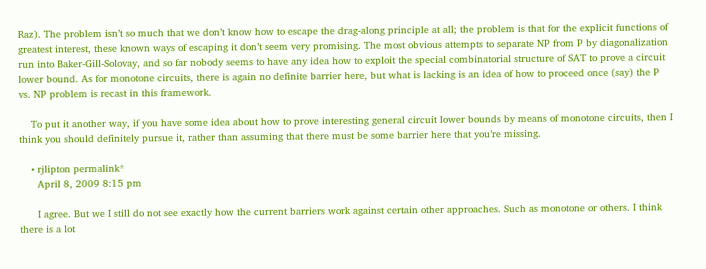Raz). The problem isn’t so much that we don’t know how to escape the drag-along principle at all; the problem is that for the explicit functions of greatest interest, these known ways of escaping it don’t seem very promising. The most obvious attempts to separate NP from P by diagonalization run into Baker-Gill-Solovay, and so far nobody seems to have any idea how to exploit the special combinatorial structure of SAT to prove a circuit lower bound. As for monotone circuits, there is again no definite barrier here, but what is lacking is an idea of how to proceed once (say) the P vs. NP problem is recast in this framework.

    To put it another way, if you have some idea about how to prove interesting general circuit lower bounds by means of monotone circuits, then I think you should definitely pursue it, rather than assuming that there must be some barrier here that you’re missing.

    • rjlipton permalink*
      April 8, 2009 8:15 pm

      I agree. But we I still do not see exactly how the current barriers work against certain other approaches. Such as monotone or others. I think there is a lot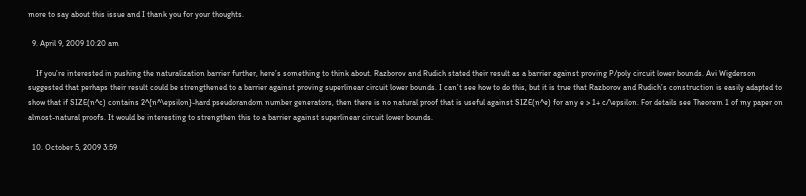more to say about this issue and I thank you for your thoughts.

  9. April 9, 2009 10:20 am

    If you’re interested in pushing the naturalization barrier further, here’s something to think about. Razborov and Rudich stated their result as a barrier against proving P/poly circuit lower bounds. Avi Wigderson suggested that perhaps their result could be strengthened to a barrier against proving superlinear circuit lower bounds. I can’t see how to do this, but it is true that Razborov and Rudich’s construction is easily adapted to show that if SIZE(n^c) contains 2^{n^\epsilon}-hard pseudorandom number generators, then there is no natural proof that is useful against SIZE(n^e) for any e > 1+ c/\epsilon. For details see Theorem 1 of my paper on almost-natural proofs. It would be interesting to strengthen this to a barrier against superlinear circuit lower bounds.

  10. October 5, 2009 3:59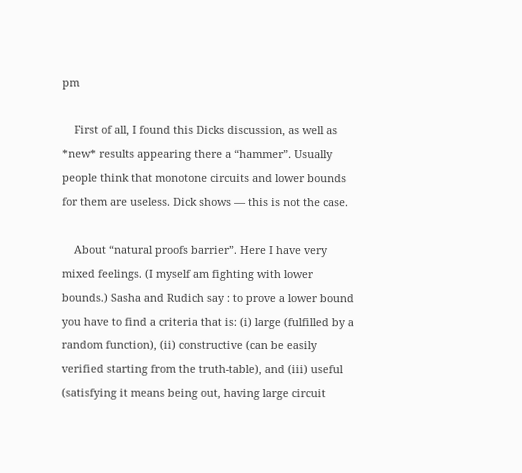pm

    First of all, I found this Dicks discussion, as well as *new* results appearing there a “hammer”. Usually people think that monotone circuits and lower bounds for them are useless. Dick shows — this is not the case.

    About “natural proofs barrier”. Here I have very mixed feelings. (I myself am fighting with lower bounds.) Sasha and Rudich say : to prove a lower bound you have to find a criteria that is: (i) large (fulfilled by a random function), (ii) constructive (can be easily verified starting from the truth-table), and (iii) useful (satisfying it means being out, having large circuit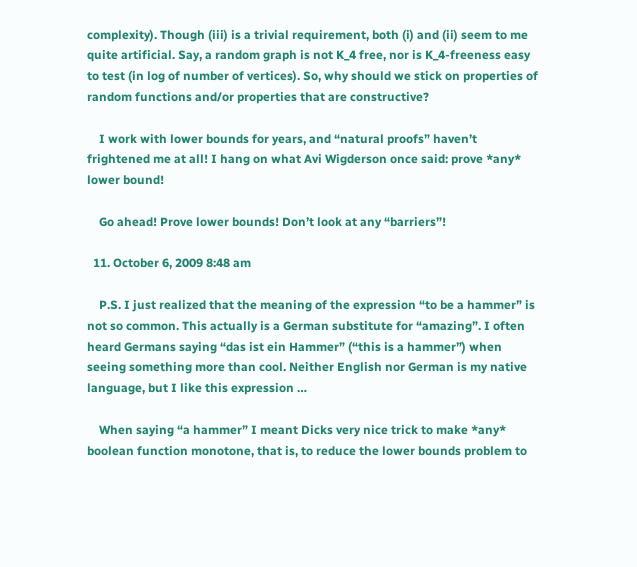complexity). Though (iii) is a trivial requirement, both (i) and (ii) seem to me quite artificial. Say, a random graph is not K_4 free, nor is K_4-freeness easy to test (in log of number of vertices). So, why should we stick on properties of random functions and/or properties that are constructive?

    I work with lower bounds for years, and “natural proofs” haven’t frightened me at all! I hang on what Avi Wigderson once said: prove *any* lower bound!

    Go ahead! Prove lower bounds! Don’t look at any “barriers”!

  11. October 6, 2009 8:48 am

    P.S. I just realized that the meaning of the expression “to be a hammer” is not so common. This actually is a German substitute for “amazing”. I often heard Germans saying “das ist ein Hammer” (“this is a hammer”) when seeing something more than cool. Neither English nor German is my native language, but I like this expression …

    When saying “a hammer” I meant Dicks very nice trick to make *any* boolean function monotone, that is, to reduce the lower bounds problem to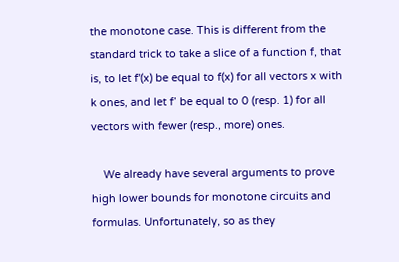the monotone case. This is different from the standard trick to take a slice of a function f, that is, to let f'(x) be equal to f(x) for all vectors x with k ones, and let f’ be equal to 0 (resp. 1) for all vectors with fewer (resp., more) ones.

    We already have several arguments to prove high lower bounds for monotone circuits and formulas. Unfortunately, so as they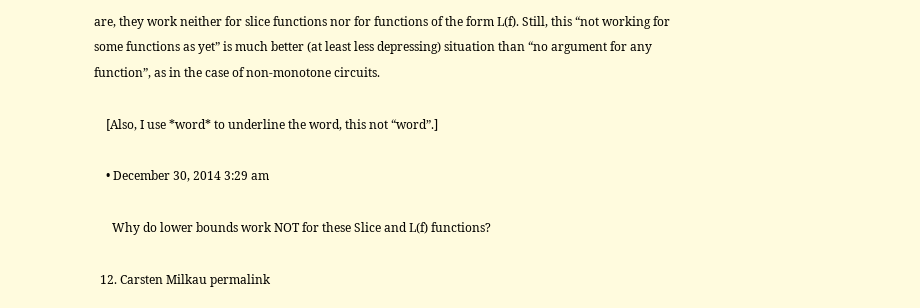are, they work neither for slice functions nor for functions of the form L(f). Still, this “not working for some functions as yet” is much better (at least less depressing) situation than “no argument for any function”, as in the case of non-monotone circuits.

    [Also, I use *word* to underline the word, this not “word”.]

    • December 30, 2014 3:29 am

      Why do lower bounds work NOT for these Slice and L(f) functions?

  12. Carsten Milkau permalink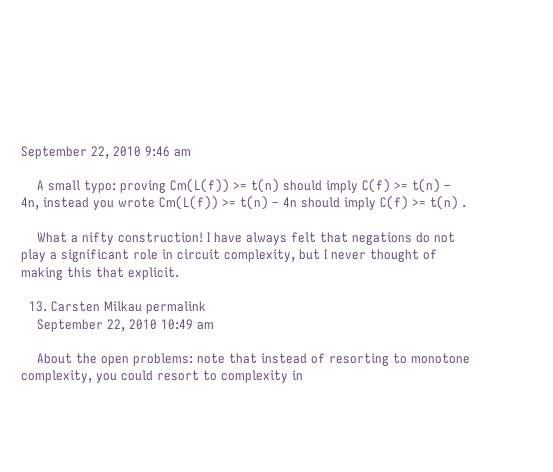September 22, 2010 9:46 am

    A small typo: proving Cm(L(f)) >= t(n) should imply C(f) >= t(n) – 4n, instead you wrote Cm(L(f)) >= t(n) – 4n should imply C(f) >= t(n) .

    What a nifty construction! I have always felt that negations do not play a significant role in circuit complexity, but I never thought of making this that explicit.

  13. Carsten Milkau permalink
    September 22, 2010 10:49 am

    About the open problems: note that instead of resorting to monotone complexity, you could resort to complexity in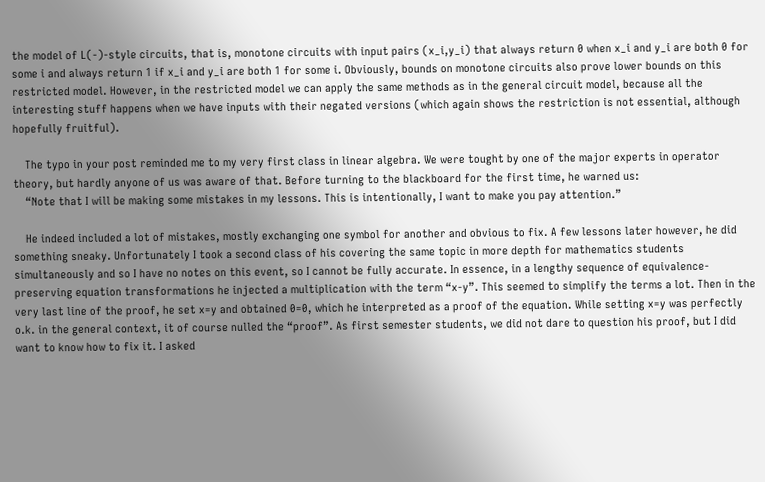the model of L(-)-style circuits, that is, monotone circuits with input pairs (x_i,y_i) that always return 0 when x_i and y_i are both 0 for some i and always return 1 if x_i and y_i are both 1 for some i. Obviously, bounds on monotone circuits also prove lower bounds on this restricted model. However, in the restricted model we can apply the same methods as in the general circuit model, because all the interesting stuff happens when we have inputs with their negated versions (which again shows the restriction is not essential, although hopefully fruitful).

    The typo in your post reminded me to my very first class in linear algebra. We were tought by one of the major experts in operator theory, but hardly anyone of us was aware of that. Before turning to the blackboard for the first time, he warned us:
    “Note that I will be making some mistakes in my lessons. This is intentionally, I want to make you pay attention.”

    He indeed included a lot of mistakes, mostly exchanging one symbol for another and obvious to fix. A few lessons later however, he did something sneaky. Unfortunately I took a second class of his covering the same topic in more depth for mathematics students simultaneously and so I have no notes on this event, so I cannot be fully accurate. In essence, in a lengthy sequence of equivalence-preserving equation transformations he injected a multiplication with the term “x-y”. This seemed to simplify the terms a lot. Then in the very last line of the proof, he set x=y and obtained 0=0, which he interpreted as a proof of the equation. While setting x=y was perfectly o.k. in the general context, it of course nulled the “proof”. As first semester students, we did not dare to question his proof, but I did want to know how to fix it. I asked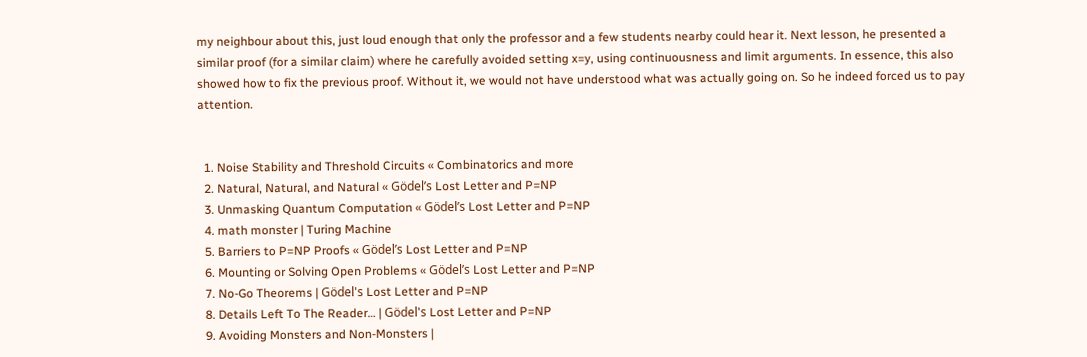my neighbour about this, just loud enough that only the professor and a few students nearby could hear it. Next lesson, he presented a similar proof (for a similar claim) where he carefully avoided setting x=y, using continuousness and limit arguments. In essence, this also showed how to fix the previous proof. Without it, we would not have understood what was actually going on. So he indeed forced us to pay attention.


  1. Noise Stability and Threshold Circuits « Combinatorics and more
  2. Natural, Natural, and Natural « Gödel’s Lost Letter and P=NP
  3. Unmasking Quantum Computation « Gödel’s Lost Letter and P=NP
  4. math monster | Turing Machine
  5. Barriers to P=NP Proofs « Gödel’s Lost Letter and P=NP
  6. Mounting or Solving Open Problems « Gödel’s Lost Letter and P=NP
  7. No-Go Theorems | Gödel's Lost Letter and P=NP
  8. Details Left To The Reader… | Gödel's Lost Letter and P=NP
  9. Avoiding Monsters and Non-Monsters |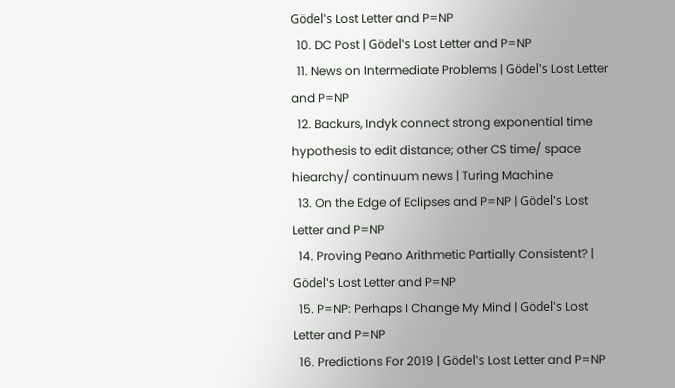Gödel's Lost Letter and P=NP
  10. DC Post | Gödel's Lost Letter and P=NP
  11. News on Intermediate Problems | Gödel's Lost Letter and P=NP
  12. Backurs, Indyk connect strong exponential time hypothesis to edit distance; other CS time/ space hiearchy/ continuum news | Turing Machine
  13. On the Edge of Eclipses and P=NP | Gödel's Lost Letter and P=NP
  14. Proving Peano Arithmetic Partially Consistent? | Gödel's Lost Letter and P=NP
  15. P=NP: Perhaps I Change My Mind | Gödel's Lost Letter and P=NP
  16. Predictions For 2019 | Gödel's Lost Letter and P=NP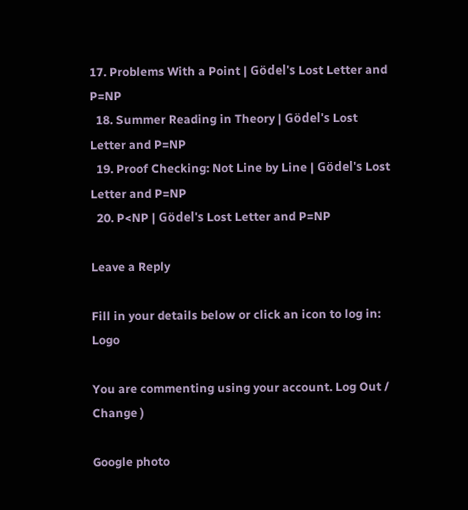17. Problems With a Point | Gödel's Lost Letter and P=NP
  18. Summer Reading in Theory | Gödel's Lost Letter and P=NP
  19. Proof Checking: Not Line by Line | Gödel's Lost Letter and P=NP
  20. P<NP | Gödel's Lost Letter and P=NP

Leave a Reply

Fill in your details below or click an icon to log in: Logo

You are commenting using your account. Log Out /  Change )

Google photo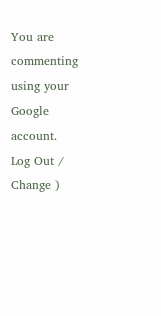You are commenting using your Google account. Log Out /  Change )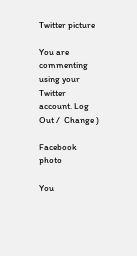Twitter picture

You are commenting using your Twitter account. Log Out /  Change )

Facebook photo

You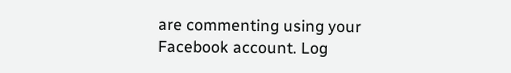are commenting using your Facebook account. Log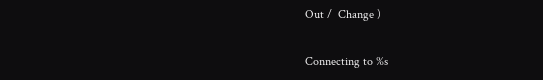Out /  Change )

Connecting to %s